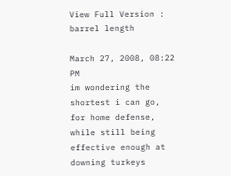View Full Version : barrel length

March 27, 2008, 08:22 PM
im wondering the shortest i can go, for home defense, while still being effective enough at downing turkeys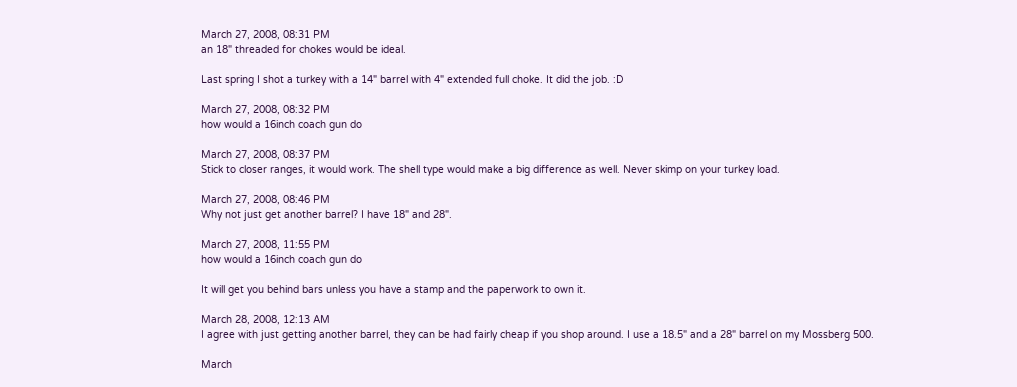March 27, 2008, 08:31 PM
an 18" threaded for chokes would be ideal.

Last spring I shot a turkey with a 14" barrel with 4" extended full choke. It did the job. :D

March 27, 2008, 08:32 PM
how would a 16inch coach gun do

March 27, 2008, 08:37 PM
Stick to closer ranges, it would work. The shell type would make a big difference as well. Never skimp on your turkey load.

March 27, 2008, 08:46 PM
Why not just get another barrel? I have 18" and 28".

March 27, 2008, 11:55 PM
how would a 16inch coach gun do

It will get you behind bars unless you have a stamp and the paperwork to own it.

March 28, 2008, 12:13 AM
I agree with just getting another barrel, they can be had fairly cheap if you shop around. I use a 18.5" and a 28" barrel on my Mossberg 500.

March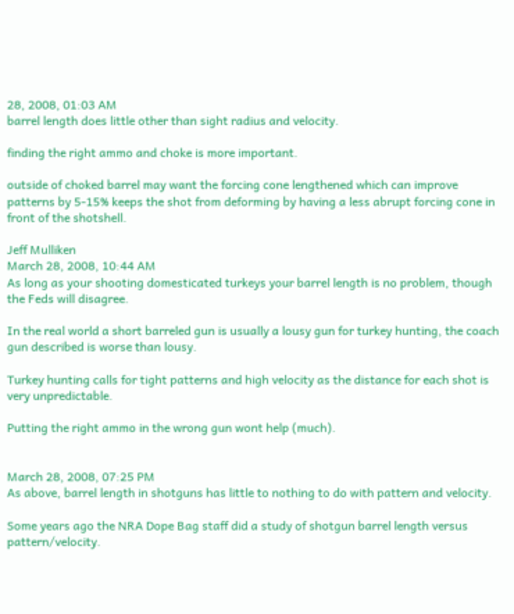28, 2008, 01:03 AM
barrel length does little other than sight radius and velocity.

finding the right ammo and choke is more important.

outside of choked barrel may want the forcing cone lengthened which can improve patterns by 5-15% keeps the shot from deforming by having a less abrupt forcing cone in front of the shotshell.

Jeff Mulliken
March 28, 2008, 10:44 AM
As long as your shooting domesticated turkeys your barrel length is no problem, though the Feds will disagree.

In the real world a short barreled gun is usually a lousy gun for turkey hunting, the coach gun described is worse than lousy.

Turkey hunting calls for tight patterns and high velocity as the distance for each shot is very unpredictable.

Putting the right ammo in the wrong gun wont help (much).


March 28, 2008, 07:25 PM
As above, barrel length in shotguns has little to nothing to do with pattern and velocity.

Some years ago the NRA Dope Bag staff did a study of shotgun barrel length versus pattern/velocity.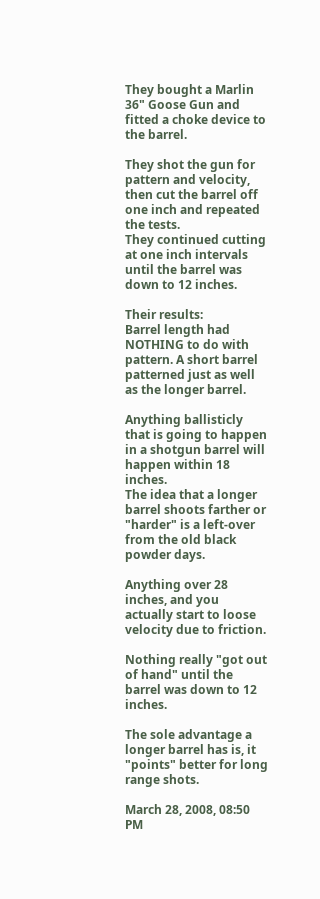They bought a Marlin 36" Goose Gun and fitted a choke device to the barrel.

They shot the gun for pattern and velocity, then cut the barrel off one inch and repeated the tests.
They continued cutting at one inch intervals until the barrel was down to 12 inches.

Their results:
Barrel length had NOTHING to do with pattern. A short barrel patterned just as well as the longer barrel.

Anything ballisticly that is going to happen in a shotgun barrel will happen within 18 inches.
The idea that a longer barrel shoots farther or "harder" is a left-over from the old black powder days.

Anything over 28 inches, and you actually start to loose velocity due to friction.

Nothing really "got out of hand" until the barrel was down to 12 inches.

The sole advantage a longer barrel has is, it "points" better for long range shots.

March 28, 2008, 08:50 PM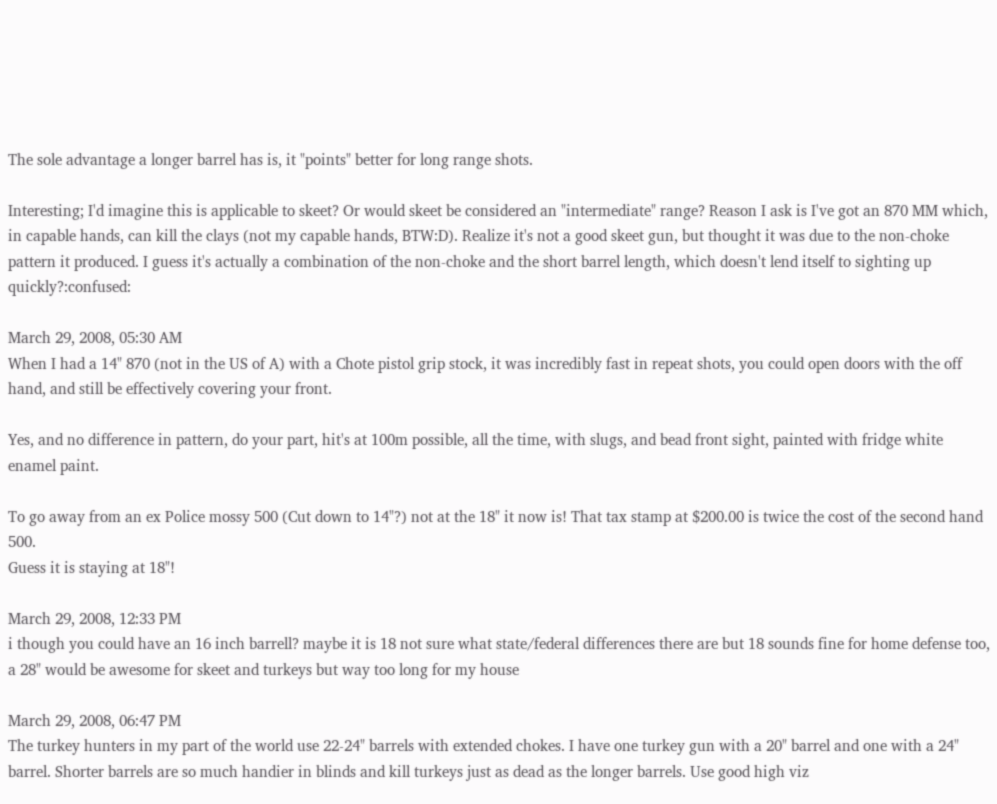The sole advantage a longer barrel has is, it "points" better for long range shots.

Interesting; I'd imagine this is applicable to skeet? Or would skeet be considered an "intermediate" range? Reason I ask is I've got an 870 MM which, in capable hands, can kill the clays (not my capable hands, BTW:D). Realize it's not a good skeet gun, but thought it was due to the non-choke pattern it produced. I guess it's actually a combination of the non-choke and the short barrel length, which doesn't lend itself to sighting up quickly?:confused:

March 29, 2008, 05:30 AM
When I had a 14" 870 (not in the US of A) with a Chote pistol grip stock, it was incredibly fast in repeat shots, you could open doors with the off hand, and still be effectively covering your front.

Yes, and no difference in pattern, do your part, hit's at 100m possible, all the time, with slugs, and bead front sight, painted with fridge white enamel paint.

To go away from an ex Police mossy 500 (Cut down to 14"?) not at the 18" it now is! That tax stamp at $200.00 is twice the cost of the second hand 500.
Guess it is staying at 18"!

March 29, 2008, 12:33 PM
i though you could have an 16 inch barrell? maybe it is 18 not sure what state/federal differences there are but 18 sounds fine for home defense too, a 28" would be awesome for skeet and turkeys but way too long for my house

March 29, 2008, 06:47 PM
The turkey hunters in my part of the world use 22-24" barrels with extended chokes. I have one turkey gun with a 20" barrel and one with a 24" barrel. Shorter barrels are so much handier in blinds and kill turkeys just as dead as the longer barrels. Use good high viz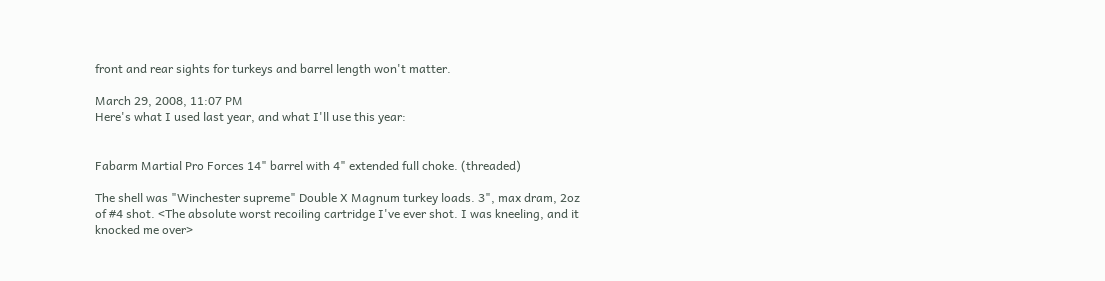front and rear sights for turkeys and barrel length won't matter.

March 29, 2008, 11:07 PM
Here's what I used last year, and what I'll use this year:


Fabarm Martial Pro Forces 14" barrel with 4" extended full choke. (threaded)

The shell was "Winchester supreme" Double X Magnum turkey loads. 3", max dram, 2oz of #4 shot. <The absolute worst recoiling cartridge I've ever shot. I was kneeling, and it knocked me over>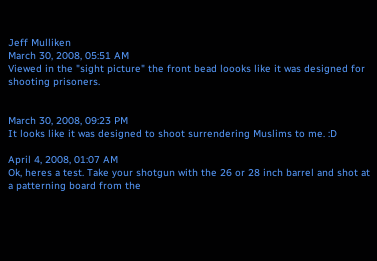Jeff Mulliken
March 30, 2008, 05:51 AM
Viewed in the "sight picture" the front bead loooks like it was designed for shooting prisoners.


March 30, 2008, 09:23 PM
It looks like it was designed to shoot surrendering Muslims to me. :D

April 4, 2008, 01:07 AM
Ok, heres a test. Take your shotgun with the 26 or 28 inch barrel and shot at a patterning board from the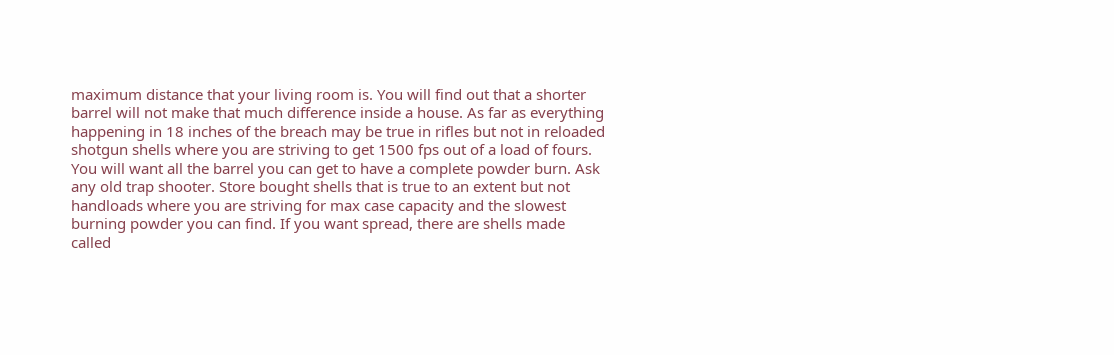maximum distance that your living room is. You will find out that a shorter barrel will not make that much difference inside a house. As far as everything happening in 18 inches of the breach may be true in rifles but not in reloaded shotgun shells where you are striving to get 1500 fps out of a load of fours. You will want all the barrel you can get to have a complete powder burn. Ask any old trap shooter. Store bought shells that is true to an extent but not handloads where you are striving for max case capacity and the slowest burning powder you can find. If you want spread, there are shells made called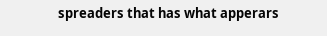spreaders that has what apperars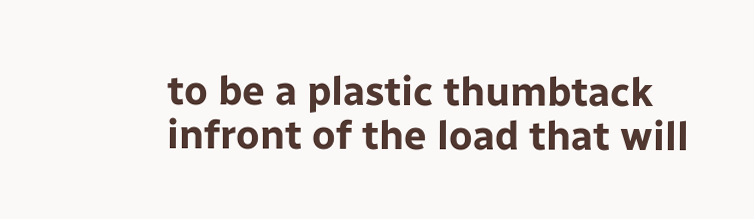to be a plastic thumbtack infront of the load that will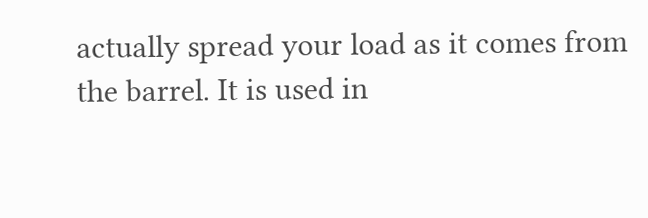actually spread your load as it comes from the barrel. It is used in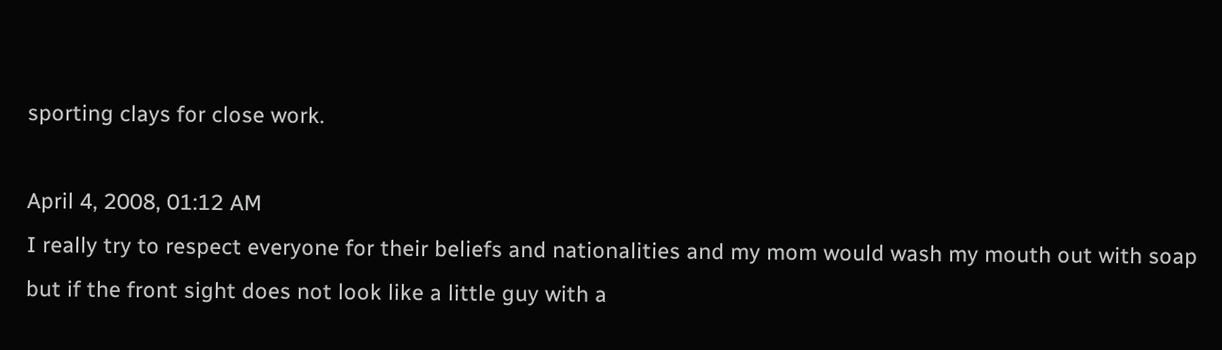sporting clays for close work.

April 4, 2008, 01:12 AM
I really try to respect everyone for their beliefs and nationalities and my mom would wash my mouth out with soap but if the front sight does not look like a little guy with a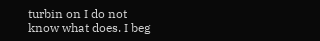turbin on I do not know what does. I beg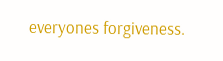everyones forgiveness.